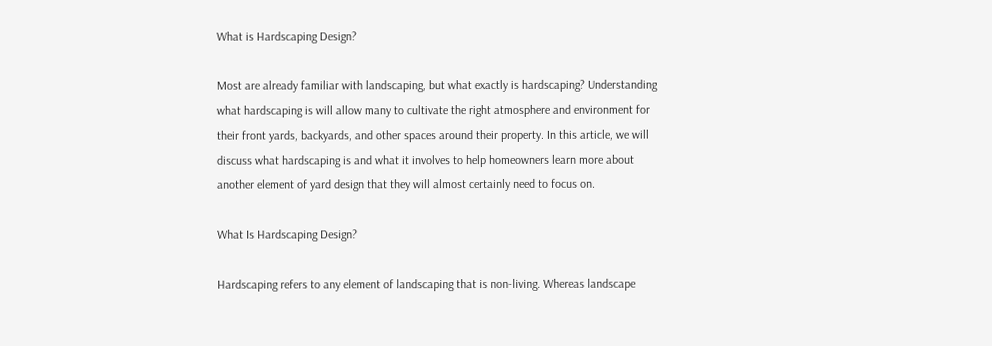What is Hardscaping Design?

Most are already familiar with landscaping, but what exactly is hardscaping? Understanding what hardscaping is will allow many to cultivate the right atmosphere and environment for their front yards, backyards, and other spaces around their property. In this article, we will discuss what hardscaping is and what it involves to help homeowners learn more about another element of yard design that they will almost certainly need to focus on.

What Is Hardscaping Design?

Hardscaping refers to any element of landscaping that is non-living. Whereas landscape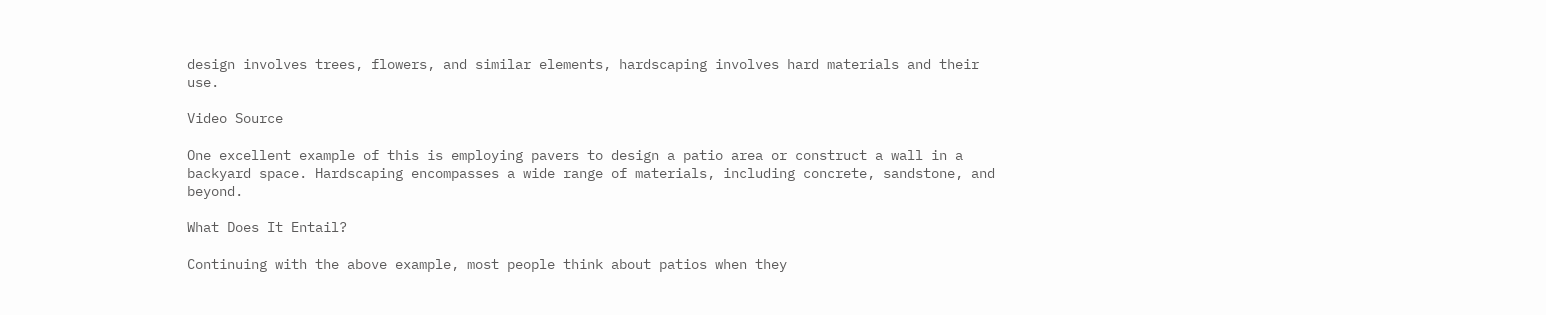design involves trees, flowers, and similar elements, hardscaping involves hard materials and their use.

Video Source

One excellent example of this is employing pavers to design a patio area or construct a wall in a backyard space. Hardscaping encompasses a wide range of materials, including concrete, sandstone, and beyond.

What Does It Entail?

Continuing with the above example, most people think about patios when they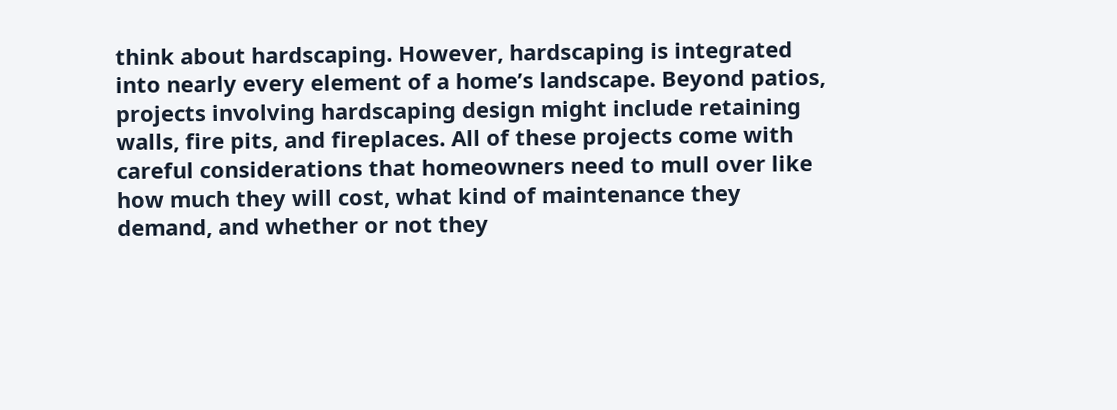think about hardscaping. However, hardscaping is integrated into nearly every element of a home’s landscape. Beyond patios, projects involving hardscaping design might include retaining walls, fire pits, and fireplaces. All of these projects come with careful considerations that homeowners need to mull over like how much they will cost, what kind of maintenance they demand, and whether or not they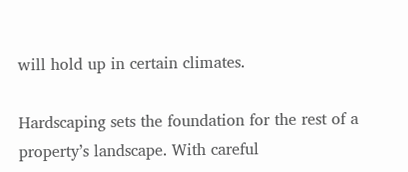will hold up in certain climates.

Hardscaping sets the foundation for the rest of a property’s landscape. With careful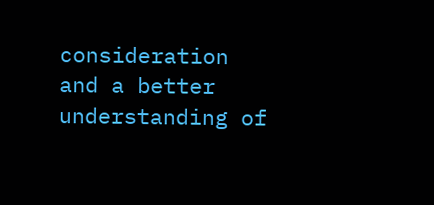consideration and a better understanding of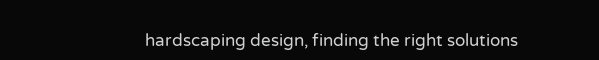hardscaping design, finding the right solutions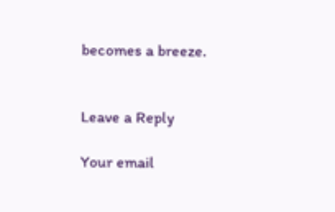becomes a breeze.


Leave a Reply

Your email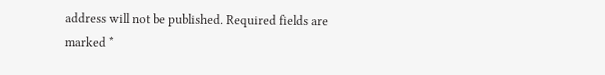address will not be published. Required fields are marked *